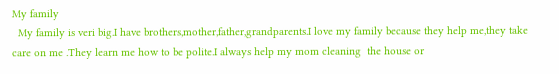My family
  My family is veri big.I have brothers,mother,father,grandparents.I love my family because they help me,they take care on me .They learn me how to be polite.I always help my mom cleaning  the house or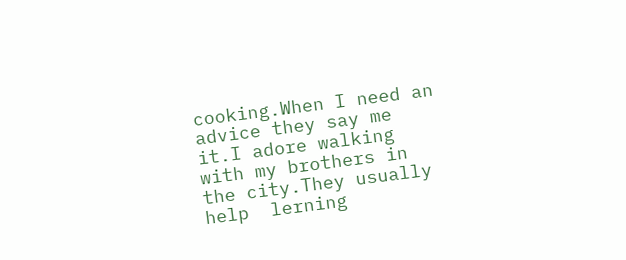cooking.When I need an advice they say me it.I adore walking with my brothers in the city.They usually help  lerning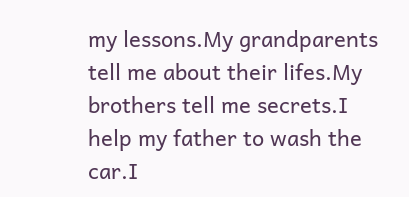my lessons.My grandparents tell me about their lifes.My brothers tell me secrets.I help my father to wash the car.I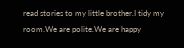read stories to my little brother.I tidy my room.We are polite.We are happy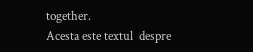together.
Acesta este textul  despre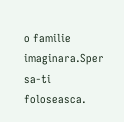o familie imaginara.Sper sa-ti foloseasca.